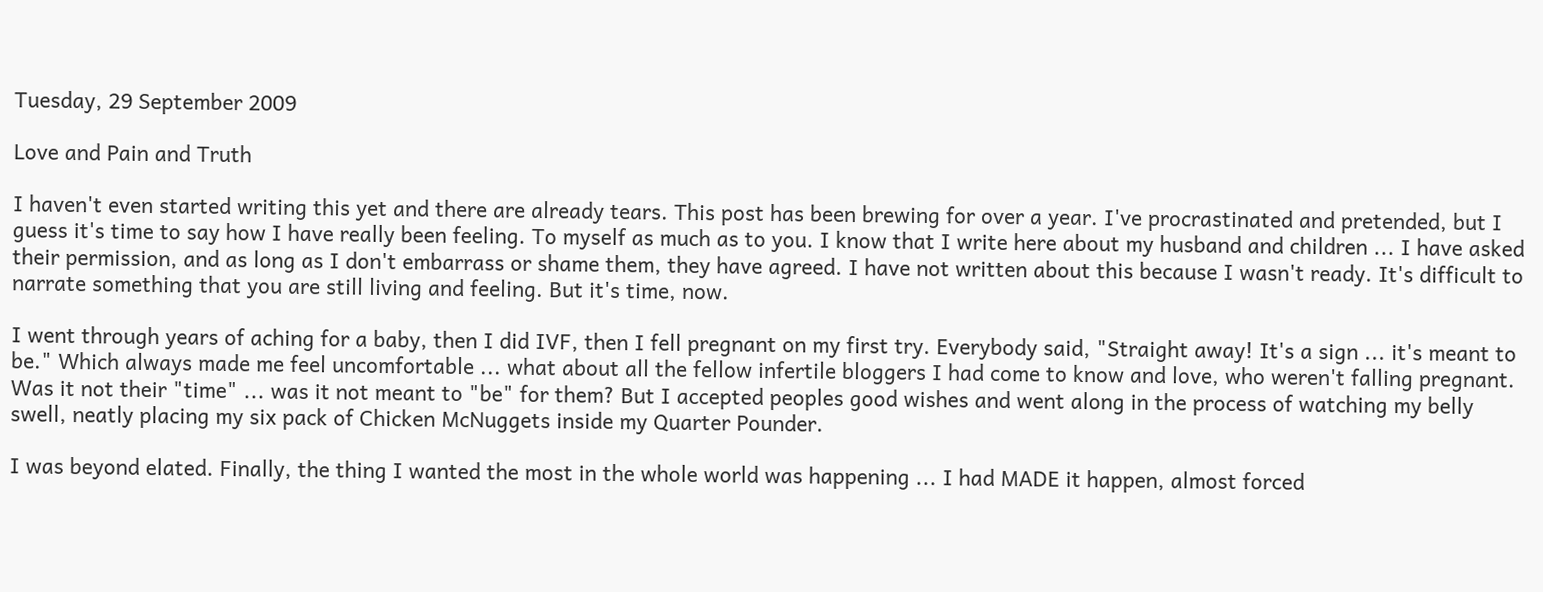Tuesday, 29 September 2009

Love and Pain and Truth

I haven't even started writing this yet and there are already tears. This post has been brewing for over a year. I've procrastinated and pretended, but I guess it's time to say how I have really been feeling. To myself as much as to you. I know that I write here about my husband and children ... I have asked their permission, and as long as I don't embarrass or shame them, they have agreed. I have not written about this because I wasn't ready. It's difficult to narrate something that you are still living and feeling. But it's time, now.

I went through years of aching for a baby, then I did IVF, then I fell pregnant on my first try. Everybody said, "Straight away! It's a sign ... it's meant to be." Which always made me feel uncomfortable ... what about all the fellow infertile bloggers I had come to know and love, who weren't falling pregnant. Was it not their "time" ... was it not meant to "be" for them? But I accepted peoples good wishes and went along in the process of watching my belly swell, neatly placing my six pack of Chicken McNuggets inside my Quarter Pounder.

I was beyond elated. Finally, the thing I wanted the most in the whole world was happening ... I had MADE it happen, almost forced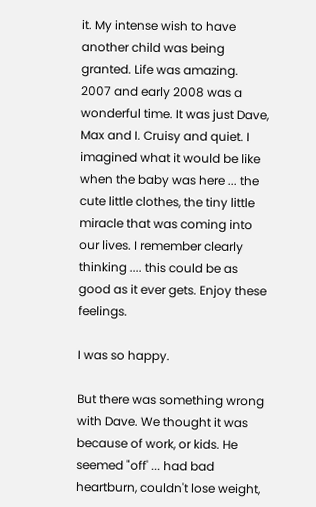it. My intense wish to have another child was being granted. Life was amazing. 2007 and early 2008 was a wonderful time. It was just Dave, Max and I. Cruisy and quiet. I imagined what it would be like when the baby was here ... the cute little clothes, the tiny little miracle that was coming into our lives. I remember clearly thinking .... this could be as good as it ever gets. Enjoy these feelings.

I was so happy.

But there was something wrong with Dave. We thought it was because of work, or kids. He seemed "off' ... had bad heartburn, couldn't lose weight,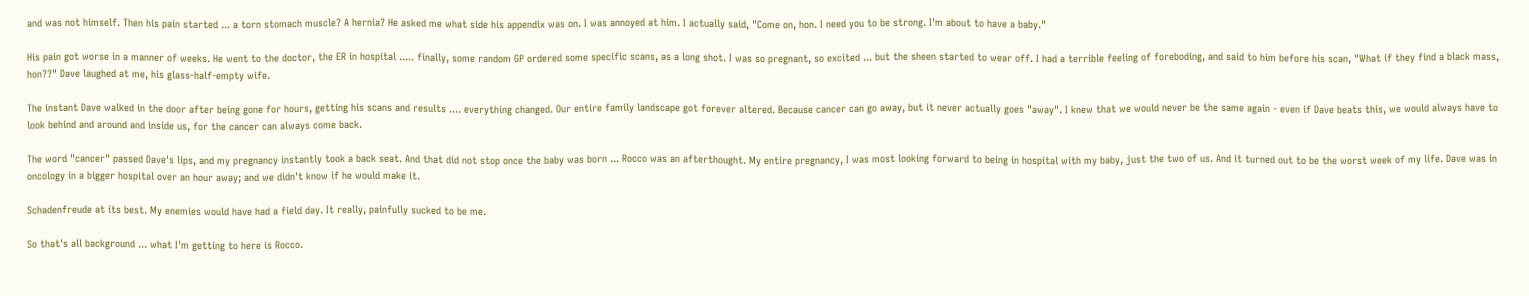and was not himself. Then his pain started ... a torn stomach muscle? A hernia? He asked me what side his appendix was on. I was annoyed at him. I actually said, "Come on, hon. I need you to be strong. I'm about to have a baby."

His pain got worse in a manner of weeks. He went to the doctor, the ER in hospital ..... finally, some random GP ordered some specific scans, as a long shot. I was so pregnant, so excited ... but the sheen started to wear off. I had a terrible feeling of foreboding, and said to him before his scan, "What if they find a black mass, hon??" Dave laughed at me, his glass-half-empty wife.

The instant Dave walked in the door after being gone for hours, getting his scans and results .... everything changed. Our entire family landscape got forever altered. Because cancer can go away, but it never actually goes "away". I knew that we would never be the same again - even if Dave beats this, we would always have to look behind and around and inside us, for the cancer can always come back.

The word "cancer" passed Dave's lips, and my pregnancy instantly took a back seat. And that did not stop once the baby was born ... Rocco was an afterthought. My entire pregnancy, I was most looking forward to being in hospital with my baby, just the two of us. And it turned out to be the worst week of my life. Dave was in oncology in a bigger hospital over an hour away; and we didn't know if he would make it.

Schadenfreude at its best. My enemies would have had a field day. It really, painfully sucked to be me.

So that's all background ... what I'm getting to here is Rocco.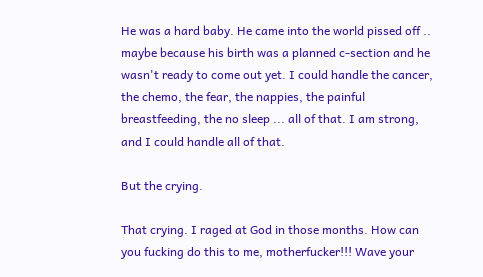He was a hard baby. He came into the world pissed off .. maybe because his birth was a planned c-section and he wasn't ready to come out yet. I could handle the cancer, the chemo, the fear, the nappies, the painful breastfeeding, the no sleep ... all of that. I am strong, and I could handle all of that.

But the crying.

That crying. I raged at God in those months. How can you fucking do this to me, motherfucker!!! Wave your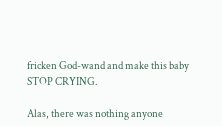fricken God-wand and make this baby STOP CRYING.

Alas, there was nothing anyone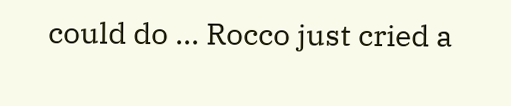could do ... Rocco just cried a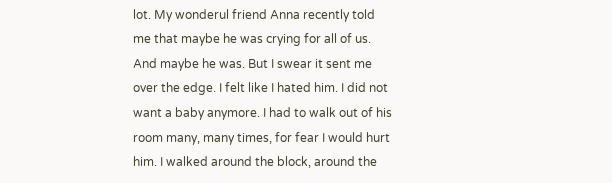lot. My wonderul friend Anna recently told me that maybe he was crying for all of us. And maybe he was. But I swear it sent me over the edge. I felt like I hated him. I did not want a baby anymore. I had to walk out of his room many, many times, for fear I would hurt him. I walked around the block, around the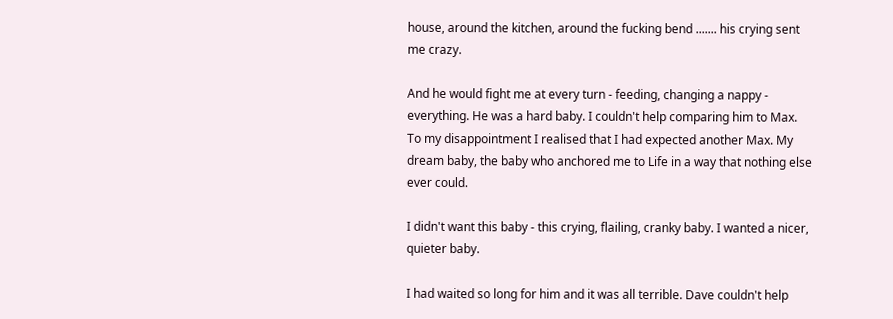house, around the kitchen, around the fucking bend ....... his crying sent me crazy.

And he would fight me at every turn - feeding, changing a nappy - everything. He was a hard baby. I couldn't help comparing him to Max. To my disappointment I realised that I had expected another Max. My dream baby, the baby who anchored me to Life in a way that nothing else ever could.

I didn't want this baby - this crying, flailing, cranky baby. I wanted a nicer, quieter baby.

I had waited so long for him and it was all terrible. Dave couldn't help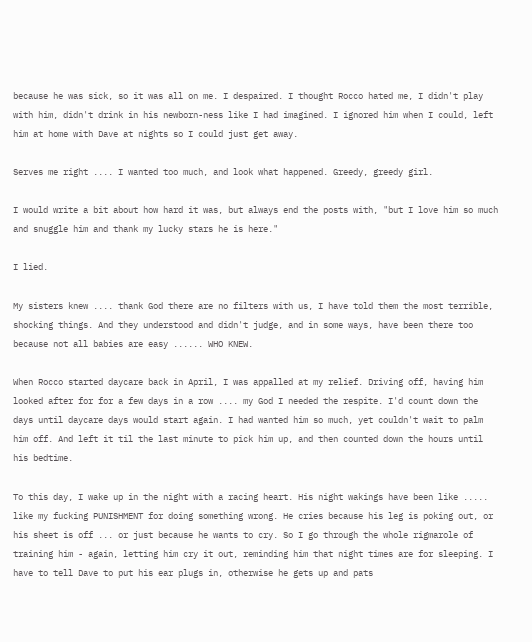because he was sick, so it was all on me. I despaired. I thought Rocco hated me, I didn't play with him, didn't drink in his newborn-ness like I had imagined. I ignored him when I could, left him at home with Dave at nights so I could just get away.

Serves me right .... I wanted too much, and look what happened. Greedy, greedy girl.

I would write a bit about how hard it was, but always end the posts with, "but I love him so much and snuggle him and thank my lucky stars he is here."

I lied.

My sisters knew .... thank God there are no filters with us, I have told them the most terrible, shocking things. And they understood and didn't judge, and in some ways, have been there too because not all babies are easy ...... WHO KNEW.

When Rocco started daycare back in April, I was appalled at my relief. Driving off, having him looked after for for a few days in a row .... my God I needed the respite. I'd count down the days until daycare days would start again. I had wanted him so much, yet couldn't wait to palm him off. And left it til the last minute to pick him up, and then counted down the hours until his bedtime.

To this day, I wake up in the night with a racing heart. His night wakings have been like ..... like my fucking PUNISHMENT for doing something wrong. He cries because his leg is poking out, or his sheet is off ... or just because he wants to cry. So I go through the whole rigmarole of training him - again, letting him cry it out, reminding him that night times are for sleeping. I have to tell Dave to put his ear plugs in, otherwise he gets up and pats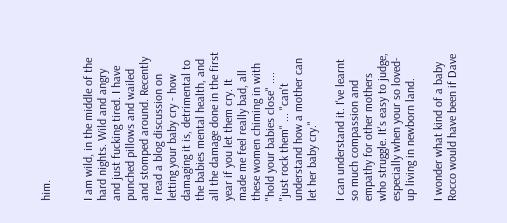him.


I am wild, in the middle of the hard nights. Wild and angry and just fucking tired. I have punched pillows and wailed and stomped around. Recently I read a blog discussion on letting your baby cry - how damaging it is, detrimental to the babies mental health, and all the damage done in the first year if you let them cry. It made me feel really bad, all these women chiming in with "hold your babies close" .... "just rock them" ... "can't understand how a mother can let her baby cry."

I can understand it. I've learnt so much compassion and empathy for other mothers who struggle. It's easy to judge, especially when your so loved-up living in newborn land.

I wonder what kind of a baby Rocco would have been if Dave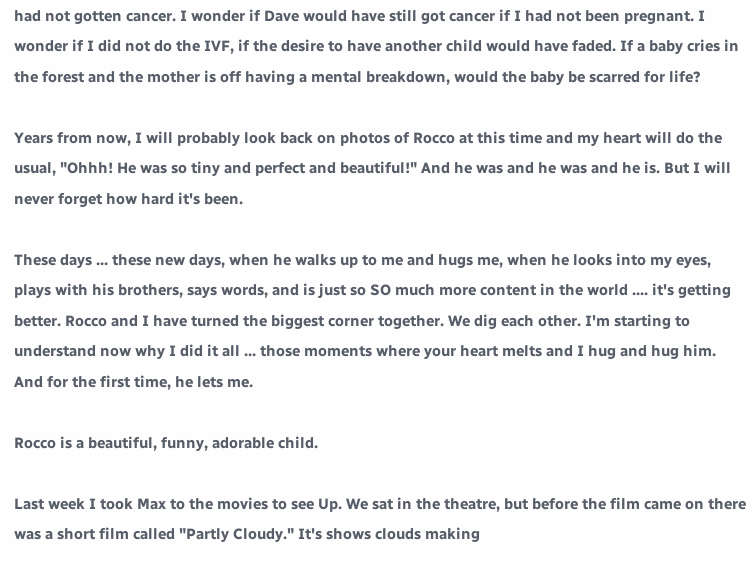had not gotten cancer. I wonder if Dave would have still got cancer if I had not been pregnant. I wonder if I did not do the IVF, if the desire to have another child would have faded. If a baby cries in the forest and the mother is off having a mental breakdown, would the baby be scarred for life?

Years from now, I will probably look back on photos of Rocco at this time and my heart will do the usual, "Ohhh! He was so tiny and perfect and beautiful!" And he was and he was and he is. But I will never forget how hard it's been.

These days ... these new days, when he walks up to me and hugs me, when he looks into my eyes, plays with his brothers, says words, and is just so SO much more content in the world .... it's getting better. Rocco and I have turned the biggest corner together. We dig each other. I'm starting to understand now why I did it all ... those moments where your heart melts and I hug and hug him. And for the first time, he lets me.

Rocco is a beautiful, funny, adorable child.

Last week I took Max to the movies to see Up. We sat in the theatre, but before the film came on there was a short film called "Partly Cloudy." It's shows clouds making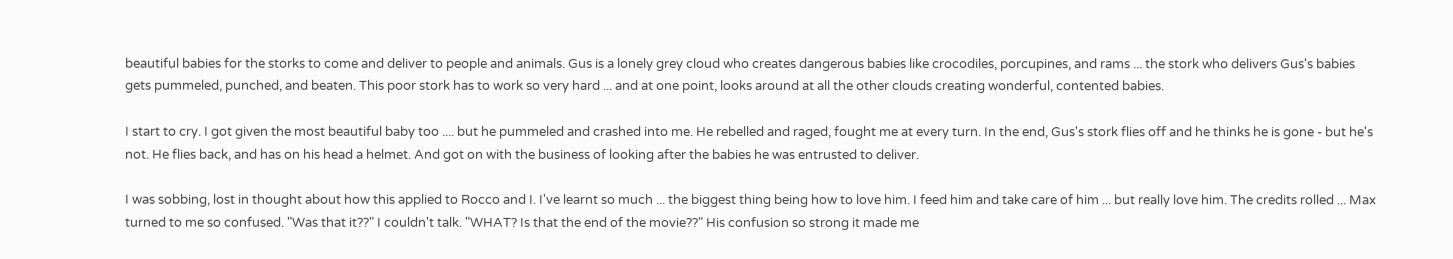beautiful babies for the storks to come and deliver to people and animals. Gus is a lonely grey cloud who creates dangerous babies like crocodiles, porcupines, and rams ... the stork who delivers Gus's babies gets pummeled, punched, and beaten. This poor stork has to work so very hard ... and at one point, looks around at all the other clouds creating wonderful, contented babies.

I start to cry. I got given the most beautiful baby too .... but he pummeled and crashed into me. He rebelled and raged, fought me at every turn. In the end, Gus's stork flies off and he thinks he is gone - but he's not. He flies back, and has on his head a helmet. And got on with the business of looking after the babies he was entrusted to deliver.

I was sobbing, lost in thought about how this applied to Rocco and I. I've learnt so much ... the biggest thing being how to love him. I feed him and take care of him ... but really love him. The credits rolled ... Max turned to me so confused. "Was that it??" I couldn't talk. "WHAT? Is that the end of the movie??" His confusion so strong it made me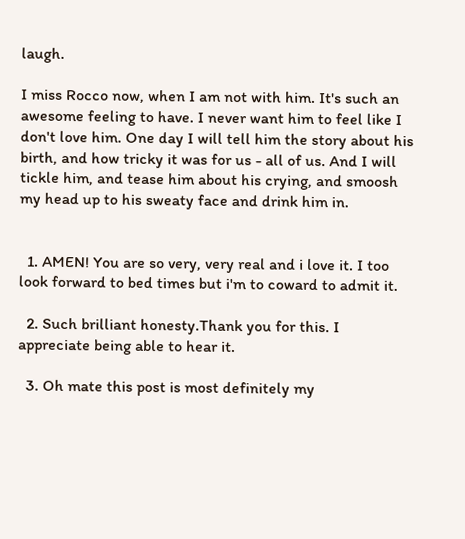laugh.

I miss Rocco now, when I am not with him. It's such an awesome feeling to have. I never want him to feel like I don't love him. One day I will tell him the story about his birth, and how tricky it was for us - all of us. And I will tickle him, and tease him about his crying, and smoosh my head up to his sweaty face and drink him in.


  1. AMEN! You are so very, very real and i love it. I too look forward to bed times but i'm to coward to admit it.

  2. Such brilliant honesty.Thank you for this. I appreciate being able to hear it.

  3. Oh mate this post is most definitely my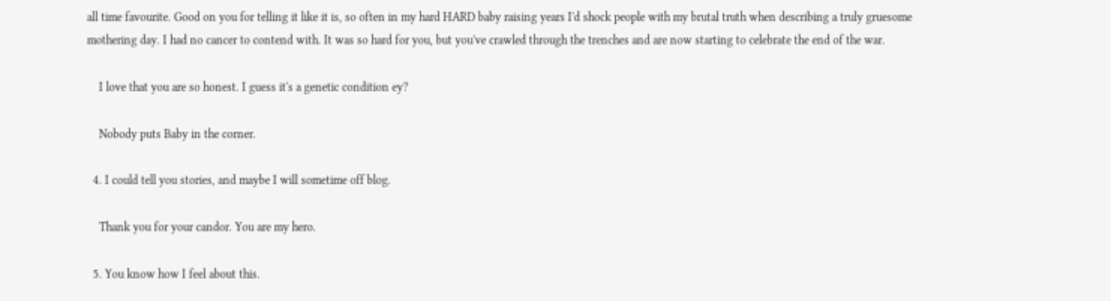all time favourite. Good on you for telling it like it is, so often in my hard HARD baby raising years I'd shock people with my brutal truth when describing a truly gruesome mothering day. I had no cancer to contend with. It was so hard for you, but you've crawled through the trenches and are now starting to celebrate the end of the war.

    I love that you are so honest. I guess it's a genetic condition ey?

    Nobody puts Baby in the corner.

  4. I could tell you stories, and maybe I will sometime off blog.

    Thank you for your candor. You are my hero.

  5. You know how I feel about this.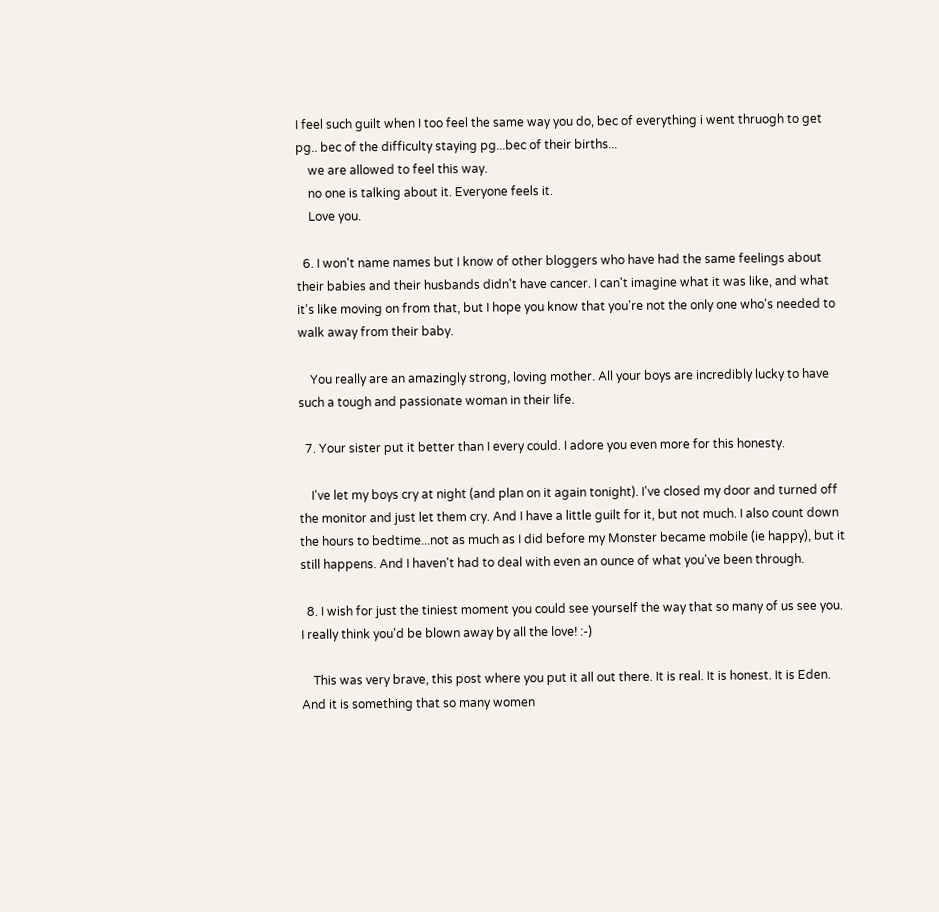I feel such guilt when I too feel the same way you do, bec of everything i went thruogh to get pg.. bec of the difficulty staying pg...bec of their births...
    we are allowed to feel this way.
    no one is talking about it. Everyone feels it.
    Love you.

  6. I won't name names but I know of other bloggers who have had the same feelings about their babies and their husbands didn't have cancer. I can't imagine what it was like, and what it's like moving on from that, but I hope you know that you're not the only one who's needed to walk away from their baby.

    You really are an amazingly strong, loving mother. All your boys are incredibly lucky to have such a tough and passionate woman in their life.

  7. Your sister put it better than I every could. I adore you even more for this honesty.

    I've let my boys cry at night (and plan on it again tonight). I've closed my door and turned off the monitor and just let them cry. And I have a little guilt for it, but not much. I also count down the hours to bedtime...not as much as I did before my Monster became mobile (ie happy), but it still happens. And I haven't had to deal with even an ounce of what you've been through.

  8. I wish for just the tiniest moment you could see yourself the way that so many of us see you. I really think you'd be blown away by all the love! :-)

    This was very brave, this post where you put it all out there. It is real. It is honest. It is Eden. And it is something that so many women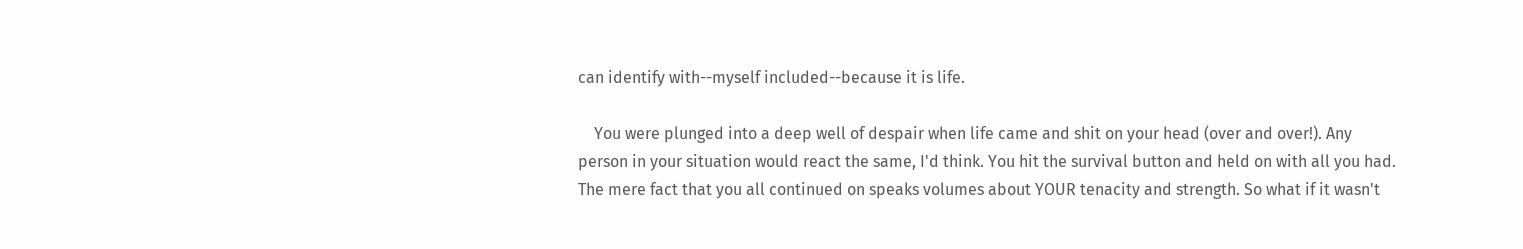can identify with--myself included--because it is life.

    You were plunged into a deep well of despair when life came and shit on your head (over and over!). Any person in your situation would react the same, I'd think. You hit the survival button and held on with all you had. The mere fact that you all continued on speaks volumes about YOUR tenacity and strength. So what if it wasn't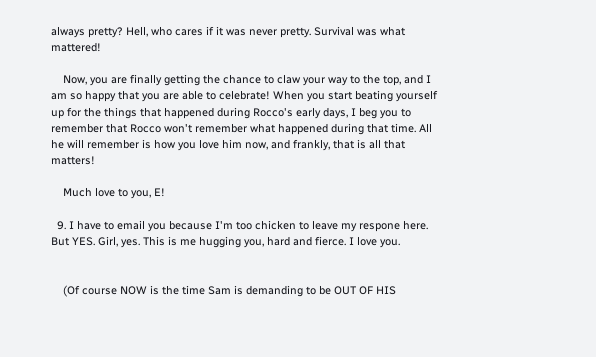always pretty? Hell, who cares if it was never pretty. Survival was what mattered!

    Now, you are finally getting the chance to claw your way to the top, and I am so happy that you are able to celebrate! When you start beating yourself up for the things that happened during Rocco's early days, I beg you to remember that Rocco won't remember what happened during that time. All he will remember is how you love him now, and frankly, that is all that matters!

    Much love to you, E!

  9. I have to email you because I'm too chicken to leave my respone here. But YES. Girl, yes. This is me hugging you, hard and fierce. I love you.


    (Of course NOW is the time Sam is demanding to be OUT OF HIS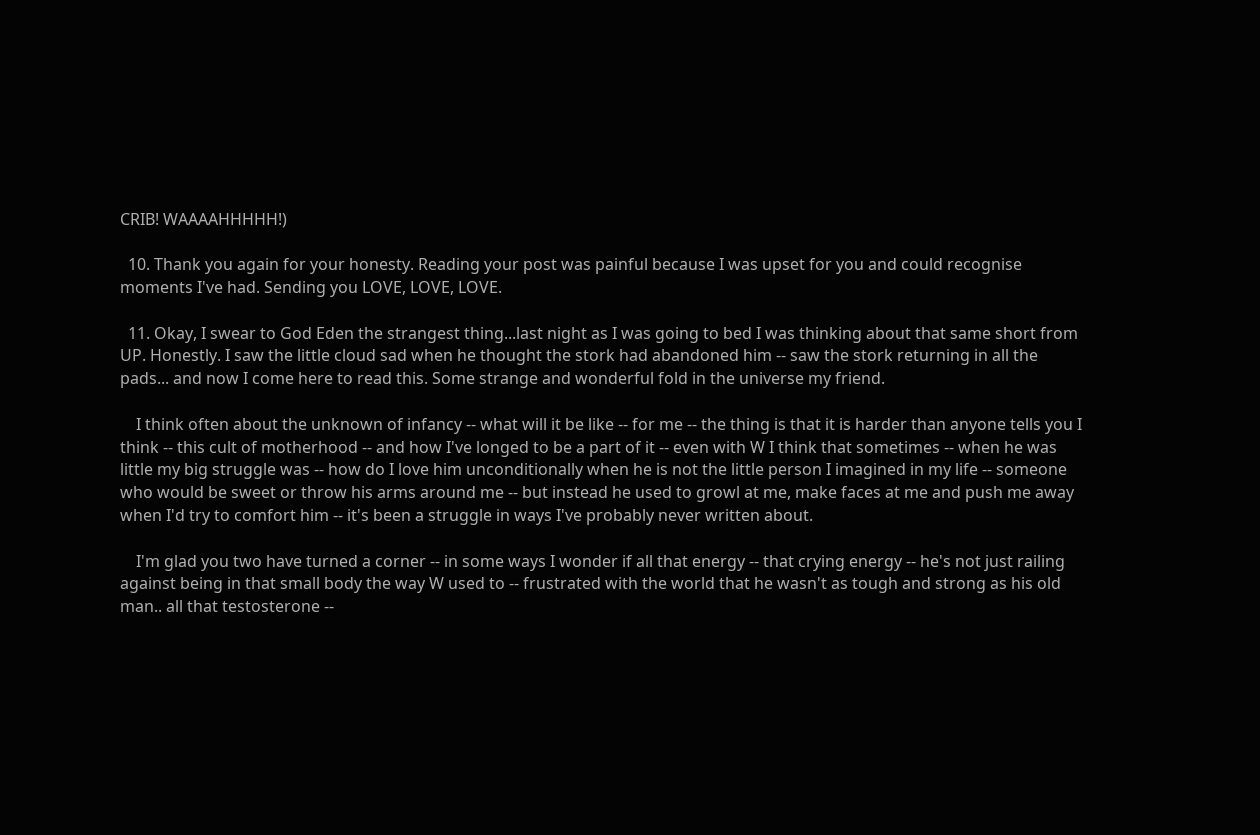CRIB! WAAAAHHHHH!)

  10. Thank you again for your honesty. Reading your post was painful because I was upset for you and could recognise moments I've had. Sending you LOVE, LOVE, LOVE.

  11. Okay, I swear to God Eden the strangest thing...last night as I was going to bed I was thinking about that same short from UP. Honestly. I saw the little cloud sad when he thought the stork had abandoned him -- saw the stork returning in all the pads... and now I come here to read this. Some strange and wonderful fold in the universe my friend.

    I think often about the unknown of infancy -- what will it be like -- for me -- the thing is that it is harder than anyone tells you I think -- this cult of motherhood -- and how I've longed to be a part of it -- even with W I think that sometimes -- when he was little my big struggle was -- how do I love him unconditionally when he is not the little person I imagined in my life -- someone who would be sweet or throw his arms around me -- but instead he used to growl at me, make faces at me and push me away when I'd try to comfort him -- it's been a struggle in ways I've probably never written about.

    I'm glad you two have turned a corner -- in some ways I wonder if all that energy -- that crying energy -- he's not just railing against being in that small body the way W used to -- frustrated with the world that he wasn't as tough and strong as his old man.. all that testosterone --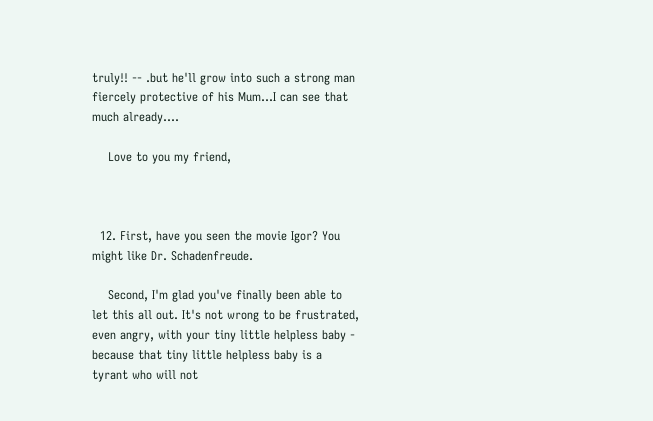truly!! -- .but he'll grow into such a strong man fiercely protective of his Mum...I can see that much already....

    Love to you my friend,



  12. First, have you seen the movie Igor? You might like Dr. Schadenfreude.

    Second, I'm glad you've finally been able to let this all out. It's not wrong to be frustrated, even angry, with your tiny little helpless baby - because that tiny little helpless baby is a tyrant who will not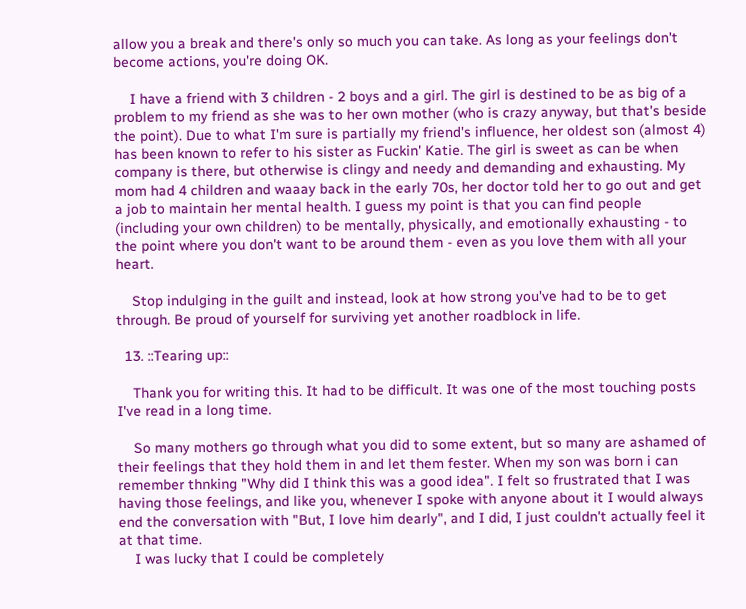allow you a break and there's only so much you can take. As long as your feelings don't become actions, you're doing OK.

    I have a friend with 3 children - 2 boys and a girl. The girl is destined to be as big of a problem to my friend as she was to her own mother (who is crazy anyway, but that's beside the point). Due to what I'm sure is partially my friend's influence, her oldest son (almost 4) has been known to refer to his sister as Fuckin' Katie. The girl is sweet as can be when company is there, but otherwise is clingy and needy and demanding and exhausting. My mom had 4 children and waaay back in the early 70s, her doctor told her to go out and get a job to maintain her mental health. I guess my point is that you can find people (including your own children) to be mentally, physically, and emotionally exhausting - to the point where you don't want to be around them - even as you love them with all your heart.

    Stop indulging in the guilt and instead, look at how strong you've had to be to get through. Be proud of yourself for surviving yet another roadblock in life.

  13. ::Tearing up::

    Thank you for writing this. It had to be difficult. It was one of the most touching posts I've read in a long time.

    So many mothers go through what you did to some extent, but so many are ashamed of their feelings that they hold them in and let them fester. When my son was born i can remember thnking "Why did I think this was a good idea". I felt so frustrated that I was having those feelings, and like you, whenever I spoke with anyone about it I would always end the conversation with "But, I love him dearly", and I did, I just couldn't actually feel it at that time.
    I was lucky that I could be completely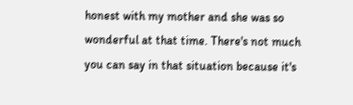honest with my mother and she was so wonderful at that time. There's not much you can say in that situation because it's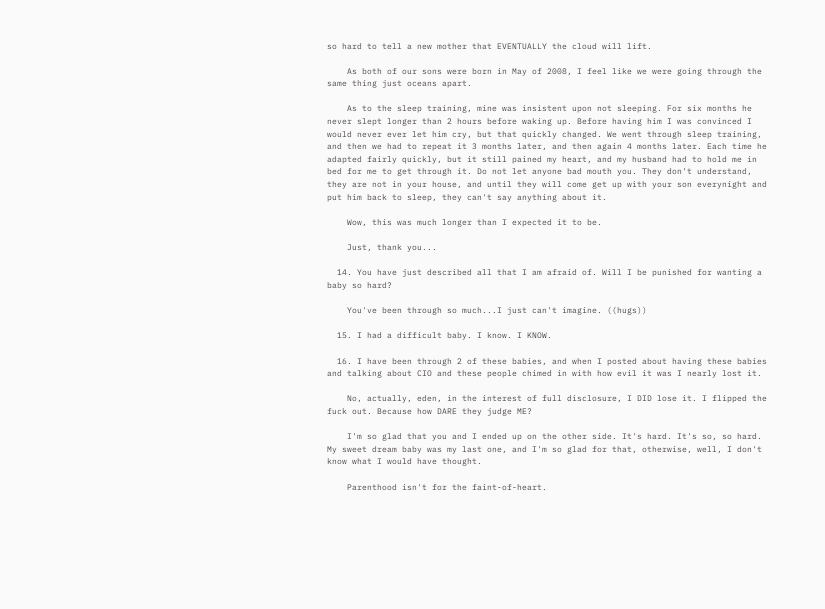so hard to tell a new mother that EVENTUALLY the cloud will lift.

    As both of our sons were born in May of 2008, I feel like we were going through the same thing just oceans apart.

    As to the sleep training, mine was insistent upon not sleeping. For six months he never slept longer than 2 hours before waking up. Before having him I was convinced I would never ever let him cry, but that quickly changed. We went through sleep training, and then we had to repeat it 3 months later, and then again 4 months later. Each time he adapted fairly quickly, but it still pained my heart, and my husband had to hold me in bed for me to get through it. Do not let anyone bad mouth you. They don't understand, they are not in your house, and until they will come get up with your son everynight and put him back to sleep, they can't say anything about it.

    Wow, this was much longer than I expected it to be.

    Just, thank you...

  14. You have just described all that I am afraid of. Will I be punished for wanting a baby so hard?

    You've been through so much...I just can't imagine. ((hugs))

  15. I had a difficult baby. I know. I KNOW.

  16. I have been through 2 of these babies, and when I posted about having these babies and talking about CIO and these people chimed in with how evil it was I nearly lost it.

    No, actually, eden, in the interest of full disclosure, I DID lose it. I flipped the fuck out. Because how DARE they judge ME?

    I'm so glad that you and I ended up on the other side. It's hard. It's so, so hard. My sweet dream baby was my last one, and I'm so glad for that, otherwise, well, I don't know what I would have thought.

    Parenthood isn't for the faint-of-heart.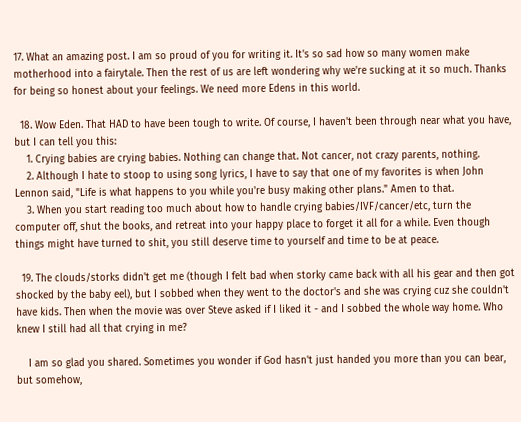17. What an amazing post. I am so proud of you for writing it. It's so sad how so many women make motherhood into a fairytale. Then the rest of us are left wondering why we're sucking at it so much. Thanks for being so honest about your feelings. We need more Edens in this world.

  18. Wow Eden. That HAD to have been tough to write. Of course, I haven't been through near what you have, but I can tell you this:
    1. Crying babies are crying babies. Nothing can change that. Not cancer, not crazy parents, nothing.
    2. Although I hate to stoop to using song lyrics, I have to say that one of my favorites is when John Lennon said, "Life is what happens to you while you're busy making other plans." Amen to that.
    3. When you start reading too much about how to handle crying babies/IVF/cancer/etc, turn the computer off, shut the books, and retreat into your happy place to forget it all for a while. Even though things might have turned to shit, you still deserve time to yourself and time to be at peace.

  19. The clouds/storks didn't get me (though I felt bad when storky came back with all his gear and then got shocked by the baby eel), but I sobbed when they went to the doctor's and she was crying cuz she couldn't have kids. Then when the movie was over Steve asked if I liked it - and I sobbed the whole way home. Who knew I still had all that crying in me?

    I am so glad you shared. Sometimes you wonder if God hasn't just handed you more than you can bear, but somehow,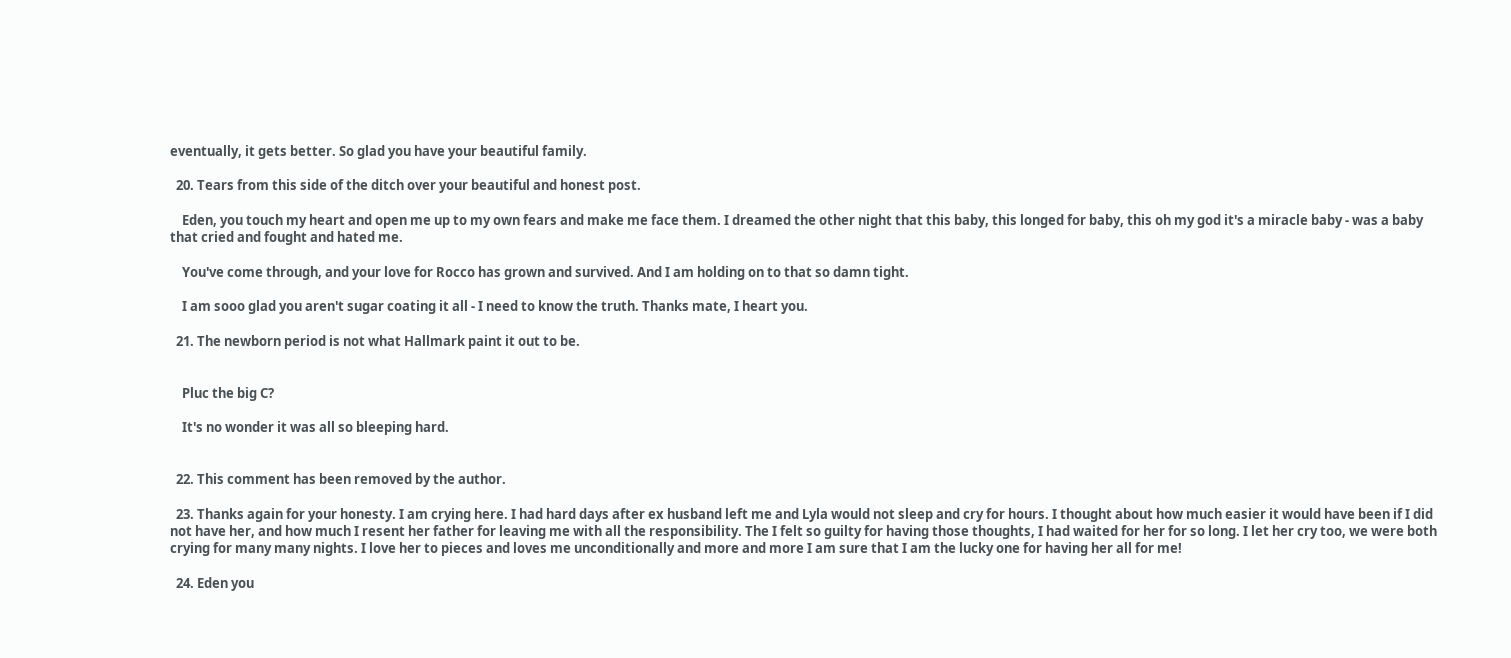eventually, it gets better. So glad you have your beautiful family.

  20. Tears from this side of the ditch over your beautiful and honest post.

    Eden, you touch my heart and open me up to my own fears and make me face them. I dreamed the other night that this baby, this longed for baby, this oh my god it's a miracle baby - was a baby that cried and fought and hated me.

    You've come through, and your love for Rocco has grown and survived. And I am holding on to that so damn tight.

    I am sooo glad you aren't sugar coating it all - I need to know the truth. Thanks mate, I heart you.

  21. The newborn period is not what Hallmark paint it out to be.


    Pluc the big C?

    It's no wonder it was all so bleeping hard.


  22. This comment has been removed by the author.

  23. Thanks again for your honesty. I am crying here. I had hard days after ex husband left me and Lyla would not sleep and cry for hours. I thought about how much easier it would have been if I did not have her, and how much I resent her father for leaving me with all the responsibility. The I felt so guilty for having those thoughts, I had waited for her for so long. I let her cry too, we were both crying for many many nights. I love her to pieces and loves me unconditionally and more and more I am sure that I am the lucky one for having her all for me!

  24. Eden you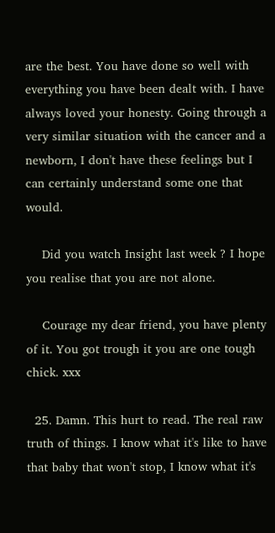are the best. You have done so well with everything you have been dealt with. I have always loved your honesty. Going through a very similar situation with the cancer and a newborn, I don't have these feelings but I can certainly understand some one that would.

    Did you watch Insight last week ? I hope you realise that you are not alone.

    Courage my dear friend, you have plenty of it. You got trough it you are one tough chick. xxx

  25. Damn. This hurt to read. The real raw truth of things. I know what it's like to have that baby that won't stop, I know what it's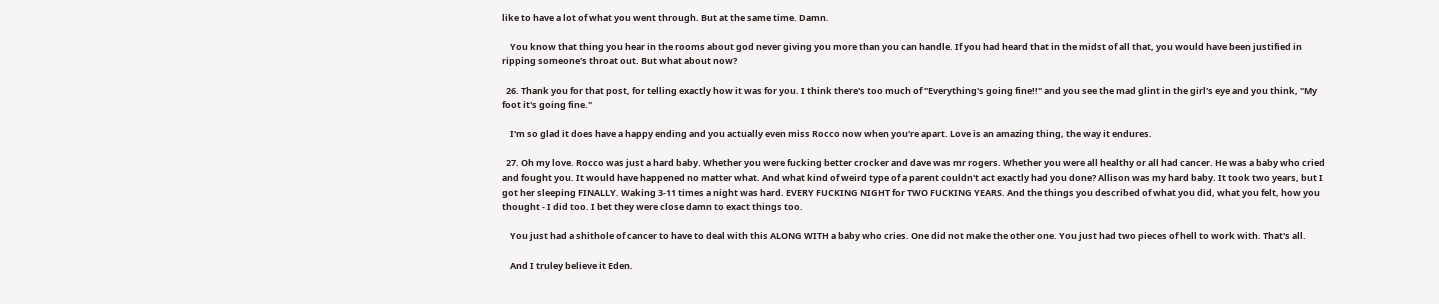like to have a lot of what you went through. But at the same time. Damn.

    You know that thing you hear in the rooms about god never giving you more than you can handle. If you had heard that in the midst of all that, you would have been justified in ripping someone's throat out. But what about now?

  26. Thank you for that post, for telling exactly how it was for you. I think there's too much of "Everything's going fine!!" and you see the mad glint in the girl's eye and you think, "My foot it's going fine."

    I'm so glad it does have a happy ending and you actually even miss Rocco now when you're apart. Love is an amazing thing, the way it endures.

  27. Oh my love. Rocco was just a hard baby. Whether you were fucking better crocker and dave was mr rogers. Whether you were all healthy or all had cancer. He was a baby who cried and fought you. It would have happened no matter what. And what kind of weird type of a parent couldn't act exactly had you done? Allison was my hard baby. It took two years, but I got her sleeping FINALLY. Waking 3-11 times a night was hard. EVERY FUCKING NIGHT for TWO FUCKING YEARS. And the things you described of what you did, what you felt, how you thought - I did too. I bet they were close damn to exact things too.

    You just had a shithole of cancer to have to deal with this ALONG WITH a baby who cries. One did not make the other one. You just had two pieces of hell to work with. That's all.

    And I truley believe it Eden.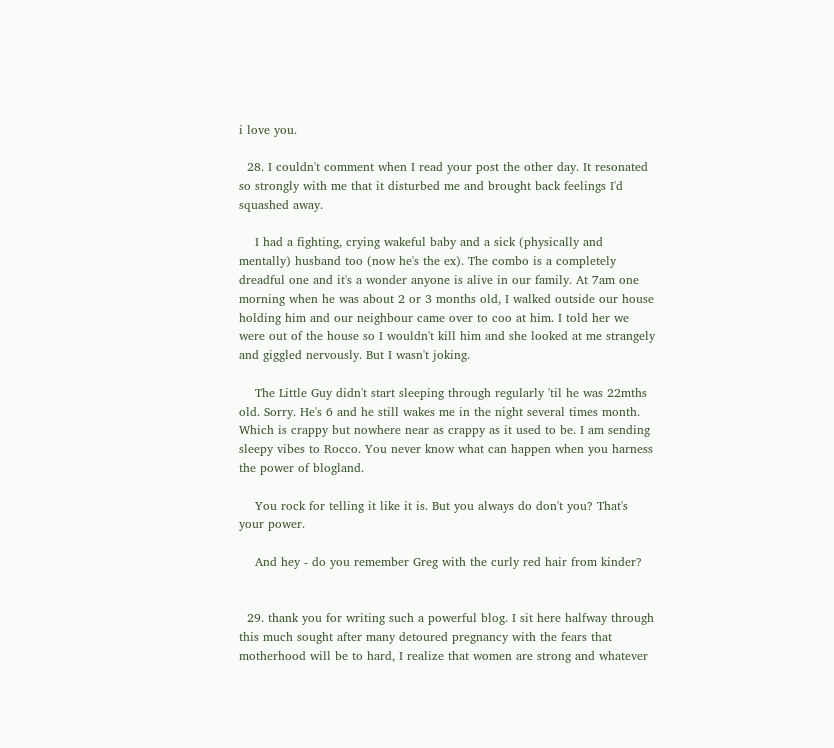i love you.

  28. I couldn't comment when I read your post the other day. It resonated so strongly with me that it disturbed me and brought back feelings I'd squashed away.

    I had a fighting, crying wakeful baby and a sick (physically and mentally) husband too (now he's the ex). The combo is a completely dreadful one and it's a wonder anyone is alive in our family. At 7am one morning when he was about 2 or 3 months old, I walked outside our house holding him and our neighbour came over to coo at him. I told her we were out of the house so I wouldn't kill him and she looked at me strangely and giggled nervously. But I wasn't joking.

    The Little Guy didn't start sleeping through regularly 'til he was 22mths old. Sorry. He's 6 and he still wakes me in the night several times month. Which is crappy but nowhere near as crappy as it used to be. I am sending sleepy vibes to Rocco. You never know what can happen when you harness the power of blogland.

    You rock for telling it like it is. But you always do don't you? That's your power.

    And hey - do you remember Greg with the curly red hair from kinder?


  29. thank you for writing such a powerful blog. I sit here halfway through this much sought after many detoured pregnancy with the fears that motherhood will be to hard, I realize that women are strong and whatever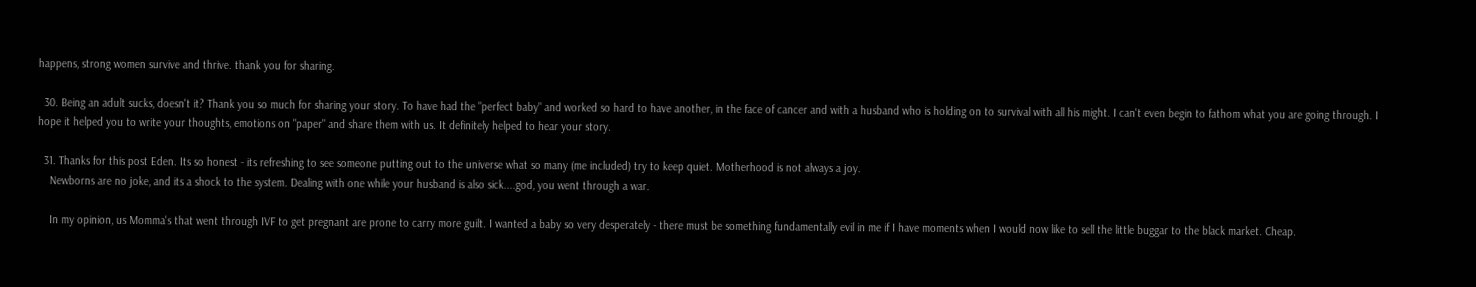happens, strong women survive and thrive. thank you for sharing.

  30. Being an adult sucks, doesn't it? Thank you so much for sharing your story. To have had the "perfect baby" and worked so hard to have another, in the face of cancer and with a husband who is holding on to survival with all his might. I can't even begin to fathom what you are going through. I hope it helped you to write your thoughts, emotions on "paper" and share them with us. It definitely helped to hear your story.

  31. Thanks for this post Eden. Its so honest - its refreshing to see someone putting out to the universe what so many (me included) try to keep quiet. Motherhood is not always a joy.
    Newborns are no joke, and its a shock to the system. Dealing with one while your husband is also sick....god, you went through a war.

    In my opinion, us Momma's that went through IVF to get pregnant are prone to carry more guilt. I wanted a baby so very desperately - there must be something fundamentally evil in me if I have moments when I would now like to sell the little buggar to the black market. Cheap.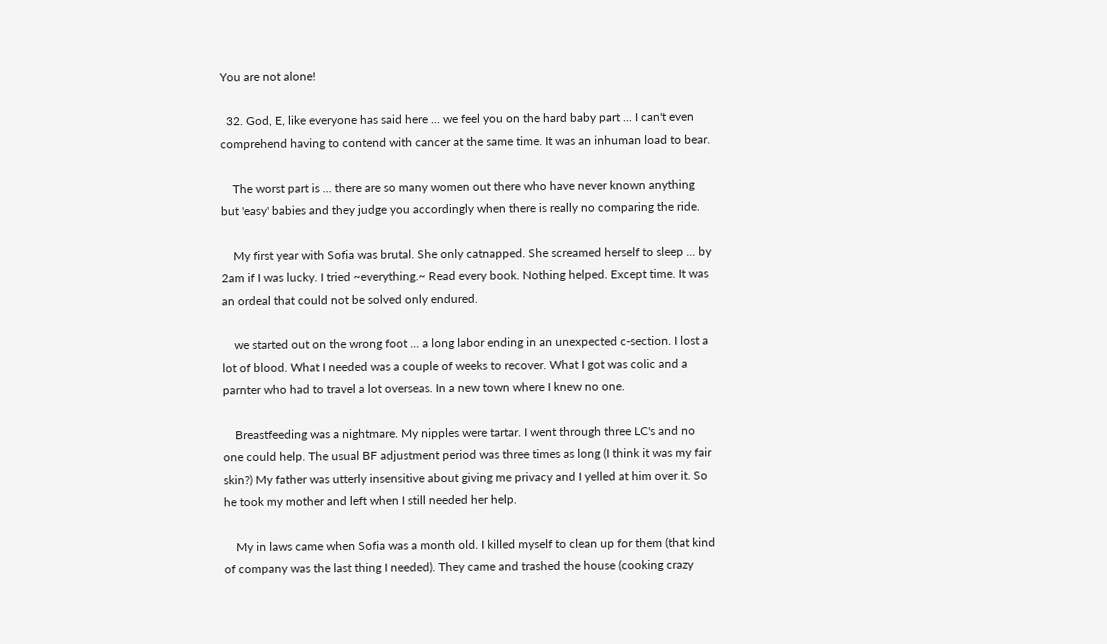You are not alone!

  32. God, E, like everyone has said here ... we feel you on the hard baby part ... I can't even comprehend having to contend with cancer at the same time. It was an inhuman load to bear.

    The worst part is ... there are so many women out there who have never known anything but 'easy' babies and they judge you accordingly when there is really no comparing the ride.

    My first year with Sofia was brutal. She only catnapped. She screamed herself to sleep ... by 2am if I was lucky. I tried ~everything.~ Read every book. Nothing helped. Except time. It was an ordeal that could not be solved only endured.

    we started out on the wrong foot ... a long labor ending in an unexpected c-section. I lost a lot of blood. What I needed was a couple of weeks to recover. What I got was colic and a parnter who had to travel a lot overseas. In a new town where I knew no one.

    Breastfeeding was a nightmare. My nipples were tartar. I went through three LC's and no one could help. The usual BF adjustment period was three times as long (I think it was my fair skin?) My father was utterly insensitive about giving me privacy and I yelled at him over it. So he took my mother and left when I still needed her help.

    My in laws came when Sofia was a month old. I killed myself to clean up for them (that kind of company was the last thing I needed). They came and trashed the house (cooking crazy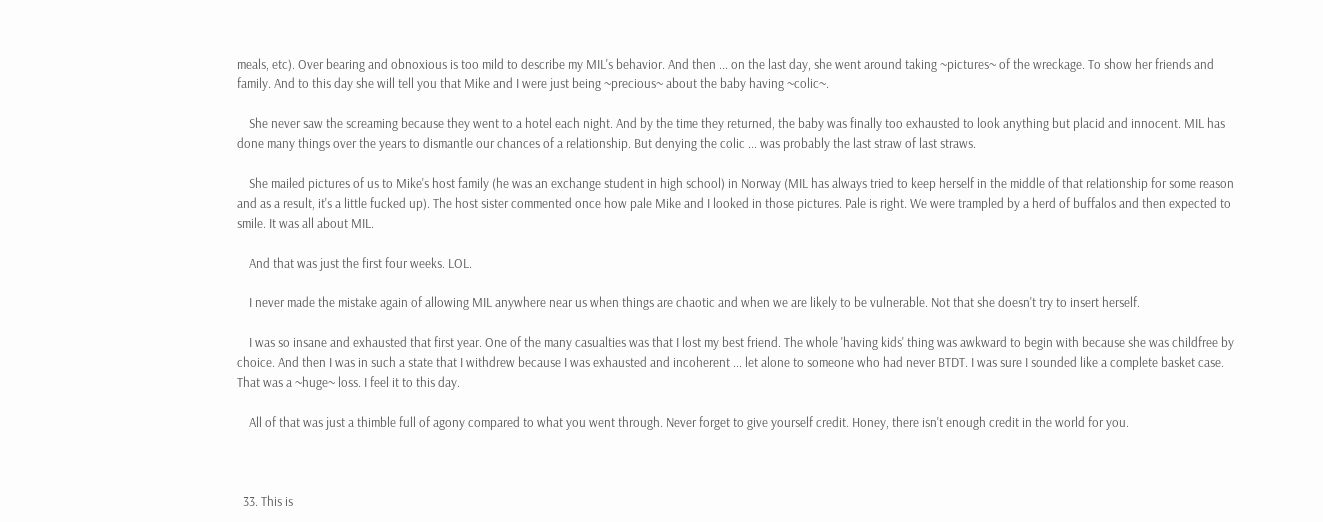meals, etc). Over bearing and obnoxious is too mild to describe my MIL's behavior. And then ... on the last day, she went around taking ~pictures~ of the wreckage. To show her friends and family. And to this day she will tell you that Mike and I were just being ~precious~ about the baby having ~colic~.

    She never saw the screaming because they went to a hotel each night. And by the time they returned, the baby was finally too exhausted to look anything but placid and innocent. MIL has done many things over the years to dismantle our chances of a relationship. But denying the colic ... was probably the last straw of last straws.

    She mailed pictures of us to Mike's host family (he was an exchange student in high school) in Norway (MIL has always tried to keep herself in the middle of that relationship for some reason and as a result, it's a little fucked up). The host sister commented once how pale Mike and I looked in those pictures. Pale is right. We were trampled by a herd of buffalos and then expected to smile. It was all about MIL.

    And that was just the first four weeks. LOL.

    I never made the mistake again of allowing MIL anywhere near us when things are chaotic and when we are likely to be vulnerable. Not that she doesn't try to insert herself.

    I was so insane and exhausted that first year. One of the many casualties was that I lost my best friend. The whole 'having kids' thing was awkward to begin with because she was childfree by choice. And then I was in such a state that I withdrew because I was exhausted and incoherent ... let alone to someone who had never BTDT. I was sure I sounded like a complete basket case. That was a ~huge~ loss. I feel it to this day.

    All of that was just a thimble full of agony compared to what you went through. Never forget to give yourself credit. Honey, there isn't enough credit in the world for you.



  33. This is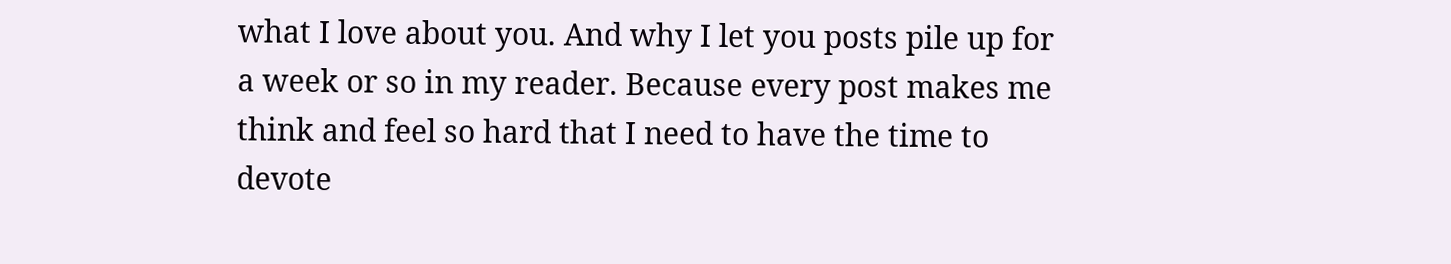what I love about you. And why I let you posts pile up for a week or so in my reader. Because every post makes me think and feel so hard that I need to have the time to devote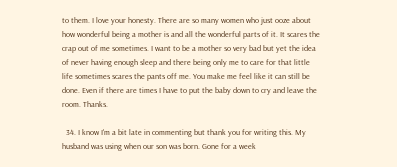to them. I love your honesty. There are so many women who just ooze about how wonderful being a mother is and all the wonderful parts of it. It scares the crap out of me sometimes. I want to be a mother so very bad but yet the idea of never having enough sleep and there being only me to care for that little life sometimes scares the pants off me. You make me feel like it can still be done. Even if there are times I have to put the baby down to cry and leave the room. Thanks.

  34. I know I'm a bit late in commenting but thank you for writing this. My husband was using when our son was born. Gone for a week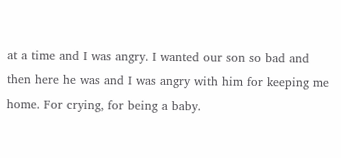at a time and I was angry. I wanted our son so bad and then here he was and I was angry with him for keeping me home. For crying, for being a baby.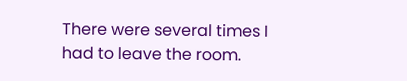There were several times I had to leave the room.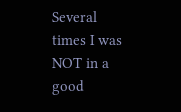Several times I was NOT in a good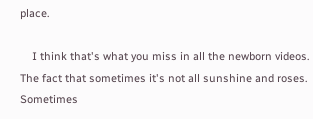place.

    I think that's what you miss in all the newborn videos. The fact that sometimes it's not all sunshine and roses. Sometimes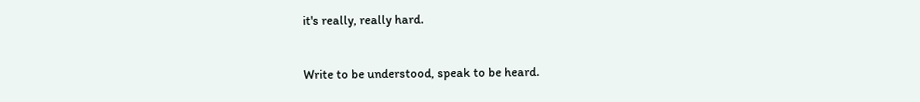it's really, really hard.


Write to be understood, speak to be heard.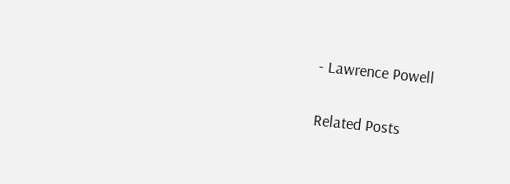- Lawrence Powell

Related Posts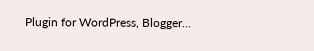Plugin for WordPress, Blogger...